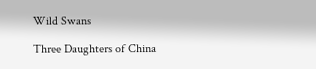Wild Swans

Three Daughters of China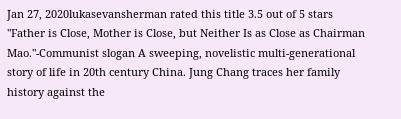Jan 27, 2020lukasevansherman rated this title 3.5 out of 5 stars
"Father is Close, Mother is Close, but Neither Is as Close as Chairman Mao."-Communist slogan A sweeping, novelistic multi-generational story of life in 20th century China. Jung Chang traces her family history against the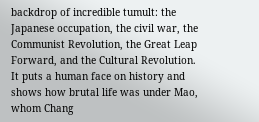backdrop of incredible tumult: the Japanese occupation, the civil war, the Communist Revolution, the Great Leap Forward, and the Cultural Revolution. It puts a human face on history and shows how brutal life was under Mao, whom Chang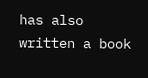has also written a book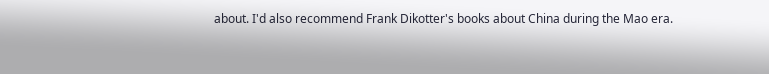about. I'd also recommend Frank Dikotter's books about China during the Mao era.